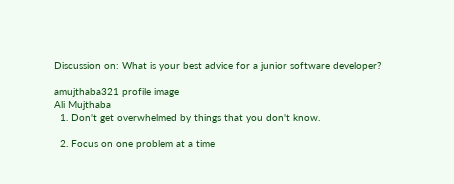Discussion on: What is your best advice for a junior software developer?

amujthaba321 profile image
Ali Mujthaba
  1. Don't get overwhelmed by things that you don't know.

  2. Focus on one problem at a time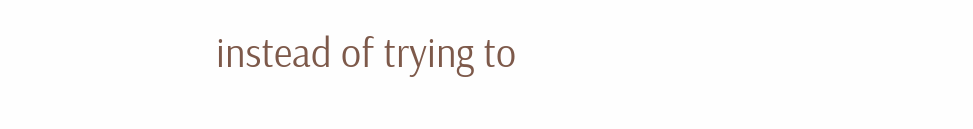instead of trying to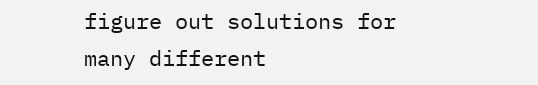figure out solutions for many different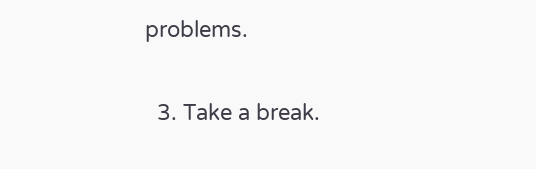problems.

  3. Take a break.